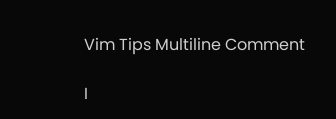Vim Tips Multiline Comment

I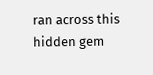ran across this hidden gem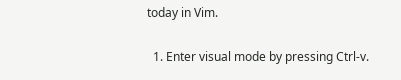today in Vim.

  1. Enter visual mode by pressing Ctrl-v.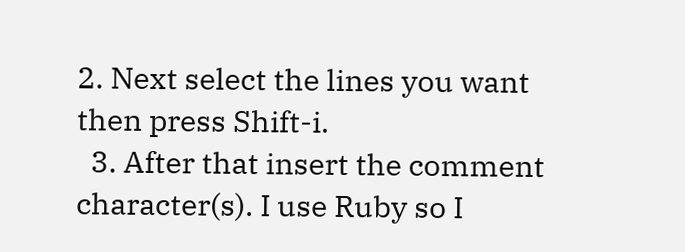2. Next select the lines you want then press Shift-i.
  3. After that insert the comment character(s). I use Ruby so I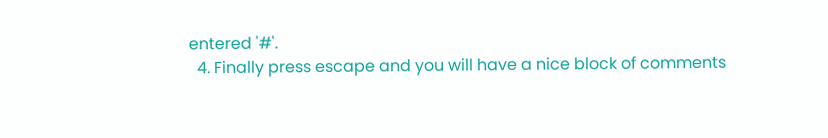entered '#'.
  4. Finally press escape and you will have a nice block of comments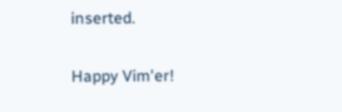inserted.

Happy Vim'er!